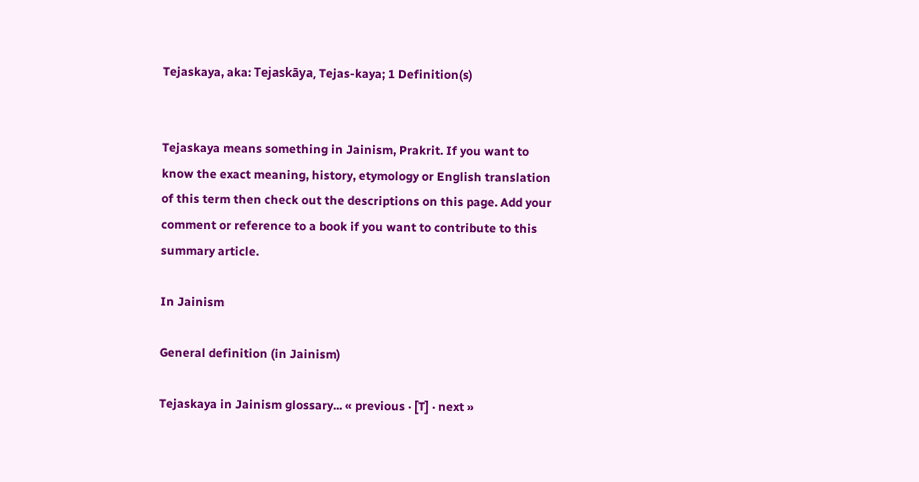Tejaskaya, aka: Tejaskāya, Tejas-kaya; 1 Definition(s)


Tejaskaya means something in Jainism, Prakrit. If you want to know the exact meaning, history, etymology or English translation of this term then check out the descriptions on this page. Add your comment or reference to a book if you want to contribute to this summary article.

In Jainism

General definition (in Jainism)

Tejaskaya in Jainism glossary... « previous · [T] · next »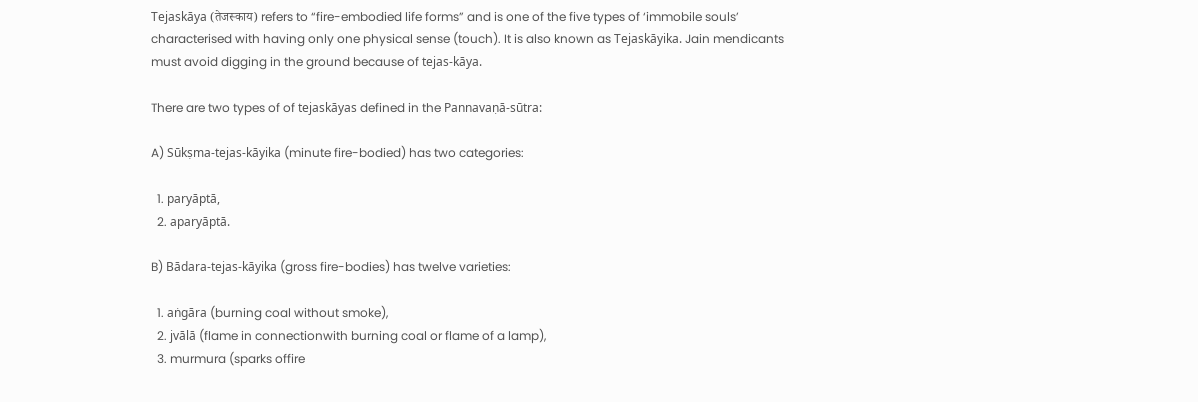Tejaskāya (तेजस्काय) refers to “fire-embodied life forms” and is one of the five types of ‘immobile souls’ characterised with having only one physical sense (touch). It is also known as Tejaskāyika. Jain mendicants must avoid digging in the ground because of tejas-kāya.

There are two types of of tejaskāyas defined in the Pannavaṇā-sūtra:

A) Sūkṣma-tejas-kāyika (minute fire-bodied) has two categories:

  1. paryāptā,
  2. aparyāptā.

B) Bādara-tejas-kāyika (gross fire-bodies) has twelve varieties:

  1. aṅgāra (burning coal without smoke),
  2. jvālā (flame in connectionwith burning coal or flame of a lamp),
  3. murmura (sparks offire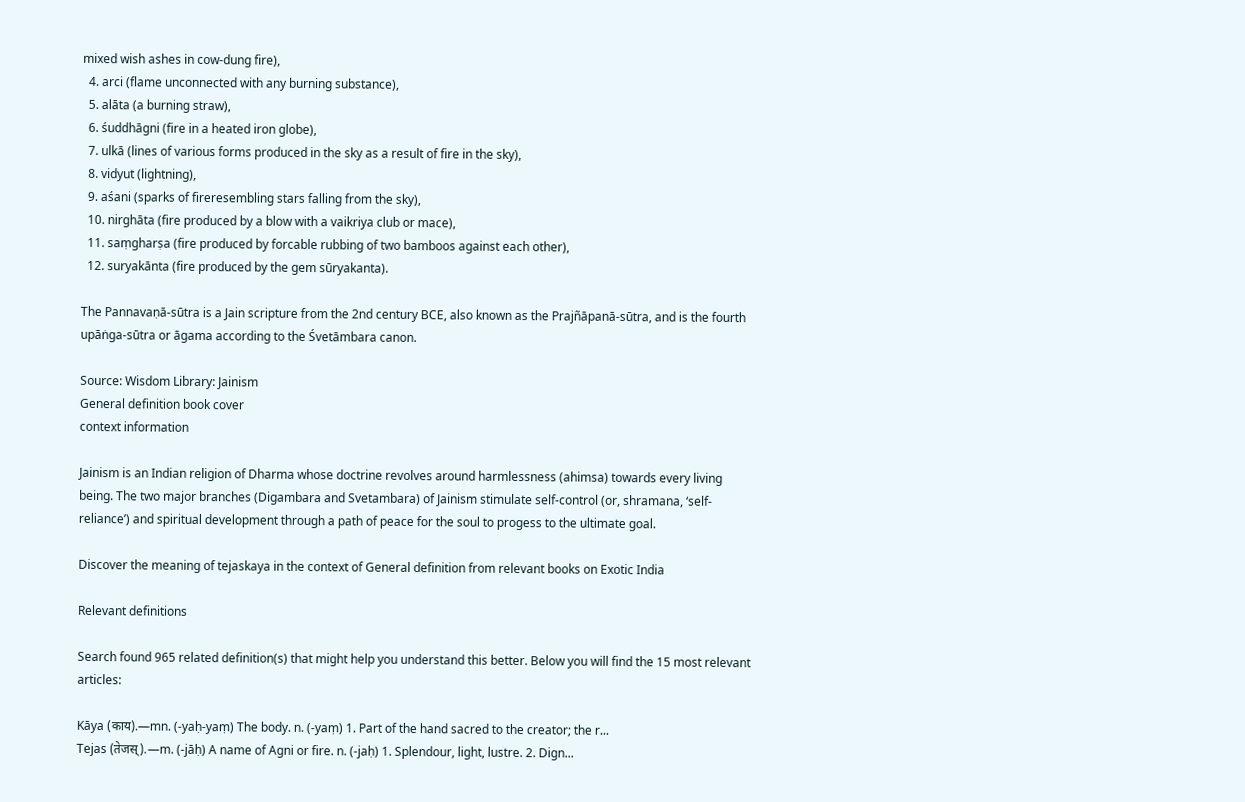mixed wish ashes in cow-dung fire),
  4. arci (flame unconnected with any burning substance),
  5. alāta (a burning straw),
  6. śuddhāgni (fire in a heated iron globe),
  7. ulkā (lines of various forms produced in the sky as a result of fire in the sky),
  8. vidyut (lightning),
  9. aśani (sparks of fireresembling stars falling from the sky),
  10. nirghāta (fire produced by a blow with a vaikriya club or mace),
  11. saṃgharṣa (fire produced by forcable rubbing of two bamboos against each other),
  12. suryakānta (fire produced by the gem sūryakanta).

The Pannavaṇā-sūtra is a Jain scripture from the 2nd century BCE, also known as the Prajñāpanā-sūtra, and is the fourth upāṅga-sūtra or āgama according to the Śvetāmbara canon.

Source: Wisdom Library: Jainism
General definition book cover
context information

Jainism is an Indian religion of Dharma whose doctrine revolves around harmlessness (ahimsa) towards every living being. The two major branches (Digambara and Svetambara) of Jainism stimulate self-control (or, shramana, ‘self-reliance’) and spiritual development through a path of peace for the soul to progess to the ultimate goal.

Discover the meaning of tejaskaya in the context of General definition from relevant books on Exotic India

Relevant definitions

Search found 965 related definition(s) that might help you understand this better. Below you will find the 15 most relevant articles:

Kāya (काय).—mn. (-yaḥ-yaṃ) The body. n. (-yaṃ) 1. Part of the hand sacred to the creator; the r...
Tejas (तेजस्).—m. (-jāḥ) A name of Agni or fire. n. (-jaḥ) 1. Splendour, light, lustre. 2. Dign...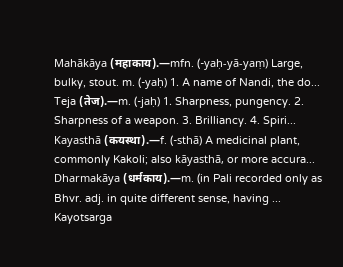Mahākāya (महाकाय).—mfn. (-yaḥ-yā-yaṃ) Large, bulky, stout. m. (-yaḥ) 1. A name of Nandi, the do...
Teja (तेज).—m. (-jaḥ) 1. Sharpness, pungency. 2. Sharpness of a weapon. 3. Brilliancy. 4. Spiri...
Kayasthā (कयस्था).—f. (-sthā) A medicinal plant, commonly Kakoli; also kāyasthā, or more accura...
Dharmakāya (धर्मकाय).—m. (in Pali recorded only as Bhvr. adj. in quite different sense, having ...
Kayotsarga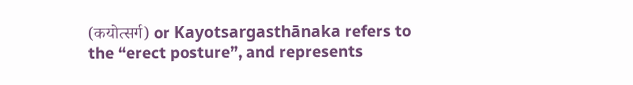(कयोत्सर्ग) or Kayotsargasthānaka refers to the “erect posture”, and represents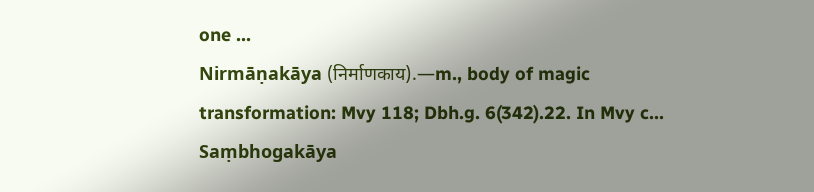one ...
Nirmāṇakāya (निर्माणकाय).—m., body of magic transformation: Mvy 118; Dbh.g. 6(342).22. In Mvy c...
Saṃbhogakāya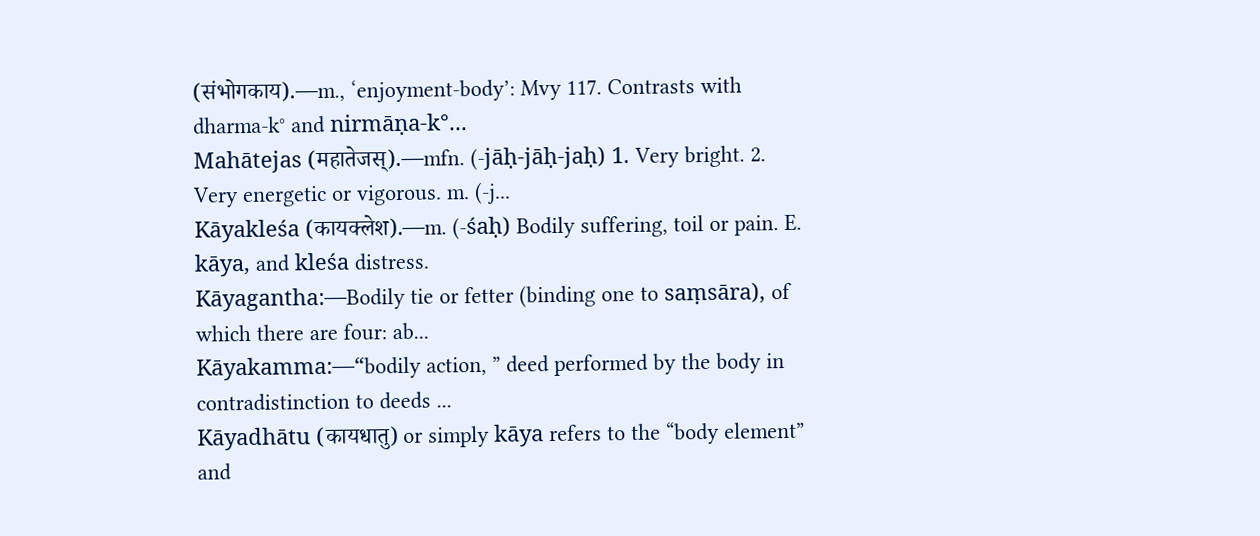(संभोगकाय).—m., ‘enjoyment-body’: Mvy 117. Contrasts with dharma-k° and nirmāṇa-k°...
Mahātejas (महातेजस्).—mfn. (-jāḥ-jāḥ-jaḥ) 1. Very bright. 2. Very energetic or vigorous. m. (-j...
Kāyakleśa (कायक्लेश).—m. (-śaḥ) Bodily suffering, toil or pain. E. kāya, and kleśa distress.
Kāyagantha:—Bodily tie or fetter (binding one to saṃsāra), of which there are four: ab...
Kāyakamma:—“bodily action, ” deed performed by the body in contradistinction to deeds ...
Kāyadhātu (कायधातु) or simply kāya refers to the “body element” and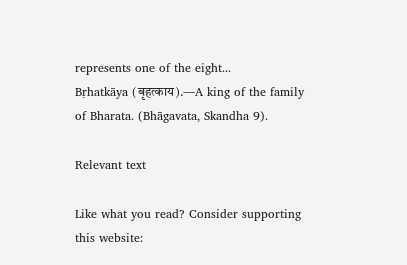represents one of the eight...
Bṛhatkāya (बृहत्काय).—A king of the family of Bharata. (Bhāgavata, Skandha 9).

Relevant text

Like what you read? Consider supporting this website: